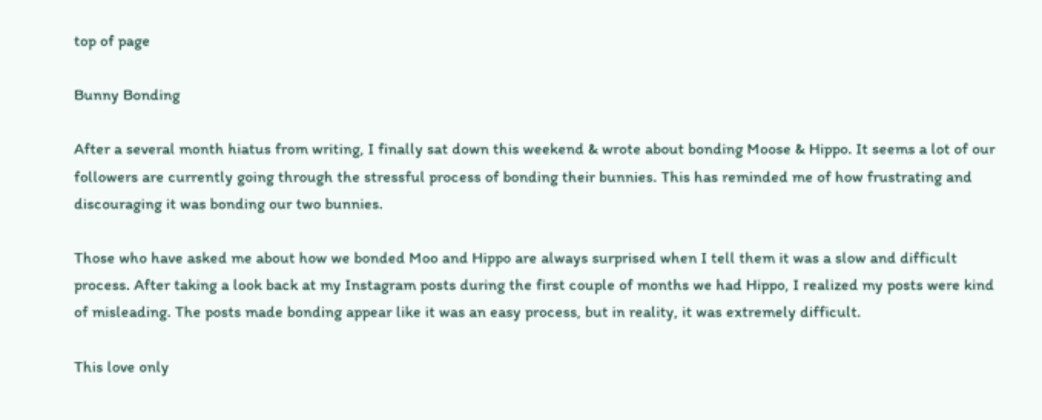top of page

Bunny Bonding

After a several month hiatus from writing, I finally sat down this weekend & wrote about bonding Moose & Hippo. It seems a lot of our followers are currently going through the stressful process of bonding their bunnies. This has reminded me of how frustrating and discouraging it was bonding our two bunnies.

Those who have asked me about how we bonded Moo and Hippo are always surprised when I tell them it was a slow and difficult process. After taking a look back at my Instagram posts during the first couple of months we had Hippo, I realized my posts were kind of misleading. The posts made bonding appear like it was an easy process, but in reality, it was extremely difficult.

This love only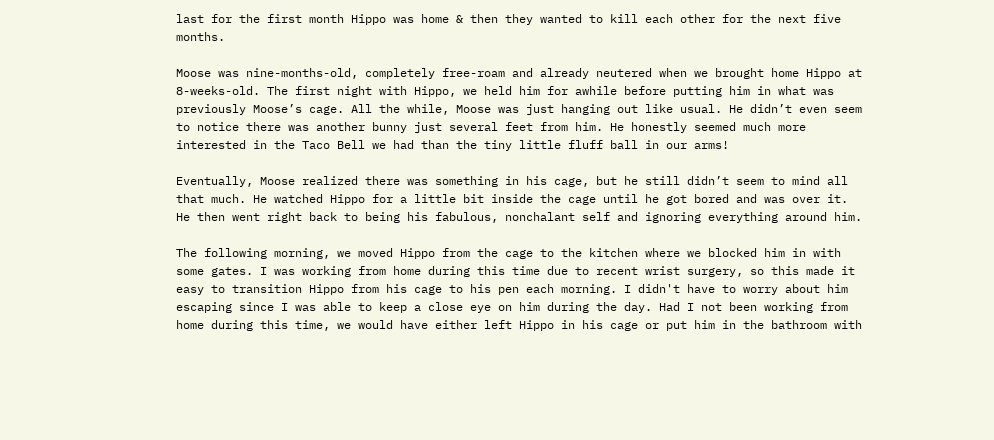last for the first month Hippo was home & then they wanted to kill each other for the next five months.

Moose was nine-months-old, completely free-roam and already neutered when we brought home Hippo at 8-weeks-old. The first night with Hippo, we held him for awhile before putting him in what was previously Moose’s cage. All the while, Moose was just hanging out like usual. He didn’t even seem to notice there was another bunny just several feet from him. He honestly seemed much more interested in the Taco Bell we had than the tiny little fluff ball in our arms!

Eventually, Moose realized there was something in his cage, but he still didn’t seem to mind all that much. He watched Hippo for a little bit inside the cage until he got bored and was over it. He then went right back to being his fabulous, nonchalant self and ignoring everything around him.

The following morning, we moved Hippo from the cage to the kitchen where we blocked him in with some gates. I was working from home during this time due to recent wrist surgery, so this made it easy to transition Hippo from his cage to his pen each morning. I didn't have to worry about him escaping since I was able to keep a close eye on him during the day. Had I not been working from home during this time, we would have either left Hippo in his cage or put him in the bathroom with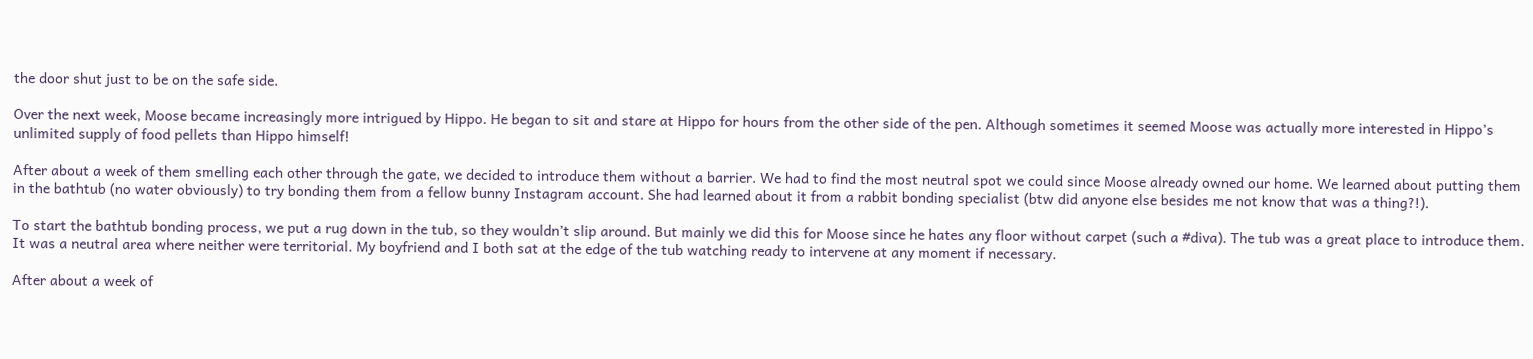the door shut just to be on the safe side.

Over the next week, Moose became increasingly more intrigued by Hippo. He began to sit and stare at Hippo for hours from the other side of the pen. Although sometimes it seemed Moose was actually more interested in Hippo’s unlimited supply of food pellets than Hippo himself!

After about a week of them smelling each other through the gate, we decided to introduce them without a barrier. We had to find the most neutral spot we could since Moose already owned our home. We learned about putting them in the bathtub (no water obviously) to try bonding them from a fellow bunny Instagram account. She had learned about it from a rabbit bonding specialist (btw did anyone else besides me not know that was a thing?!).

To start the bathtub bonding process, we put a rug down in the tub, so they wouldn’t slip around. But mainly we did this for Moose since he hates any floor without carpet (such a #diva). The tub was a great place to introduce them. It was a neutral area where neither were territorial. My boyfriend and I both sat at the edge of the tub watching ready to intervene at any moment if necessary.

After about a week of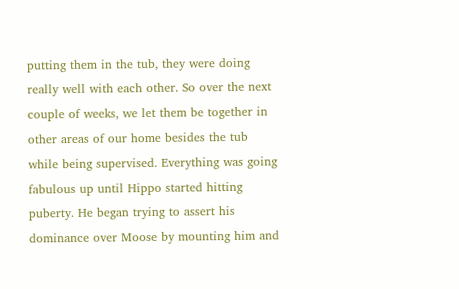putting them in the tub, they were doing really well with each other. So over the next couple of weeks, we let them be together in other areas of our home besides the tub while being supervised. Everything was going fabulous up until Hippo started hitting puberty. He began trying to assert his dominance over Moose by mounting him and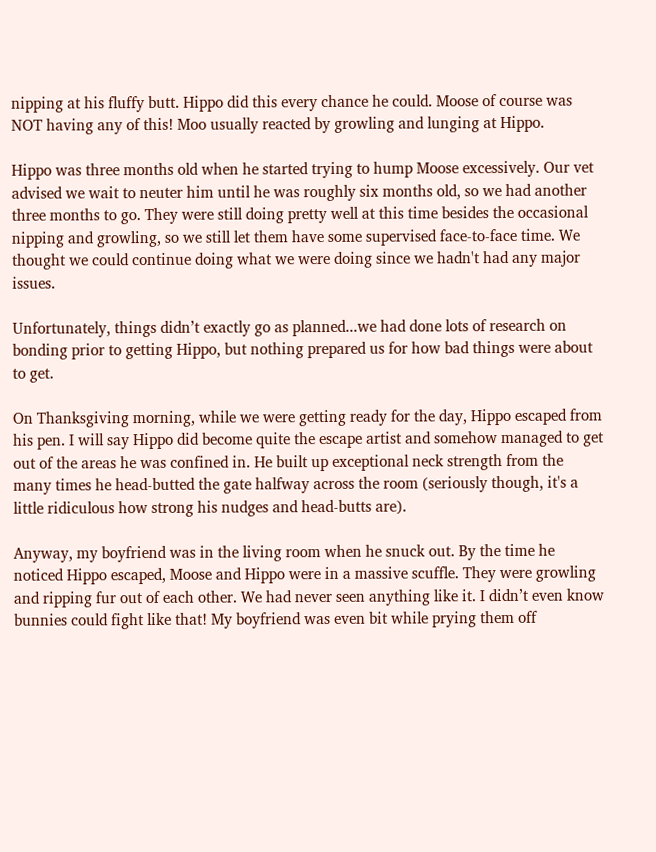nipping at his fluffy butt. Hippo did this every chance he could. Moose of course was NOT having any of this! Moo usually reacted by growling and lunging at Hippo.

Hippo was three months old when he started trying to hump Moose excessively. Our vet advised we wait to neuter him until he was roughly six months old, so we had another three months to go. They were still doing pretty well at this time besides the occasional nipping and growling, so we still let them have some supervised face-to-face time. We thought we could continue doing what we were doing since we hadn't had any major issues.

Unfortunately, things didn’t exactly go as planned...we had done lots of research on bonding prior to getting Hippo, but nothing prepared us for how bad things were about to get.

On Thanksgiving morning, while we were getting ready for the day, Hippo escaped from his pen. I will say Hippo did become quite the escape artist and somehow managed to get out of the areas he was confined in. He built up exceptional neck strength from the many times he head-butted the gate halfway across the room (seriously though, it's a little ridiculous how strong his nudges and head-butts are).

Anyway, my boyfriend was in the living room when he snuck out. By the time he noticed Hippo escaped, Moose and Hippo were in a massive scuffle. They were growling and ripping fur out of each other. We had never seen anything like it. I didn’t even know bunnies could fight like that! My boyfriend was even bit while prying them off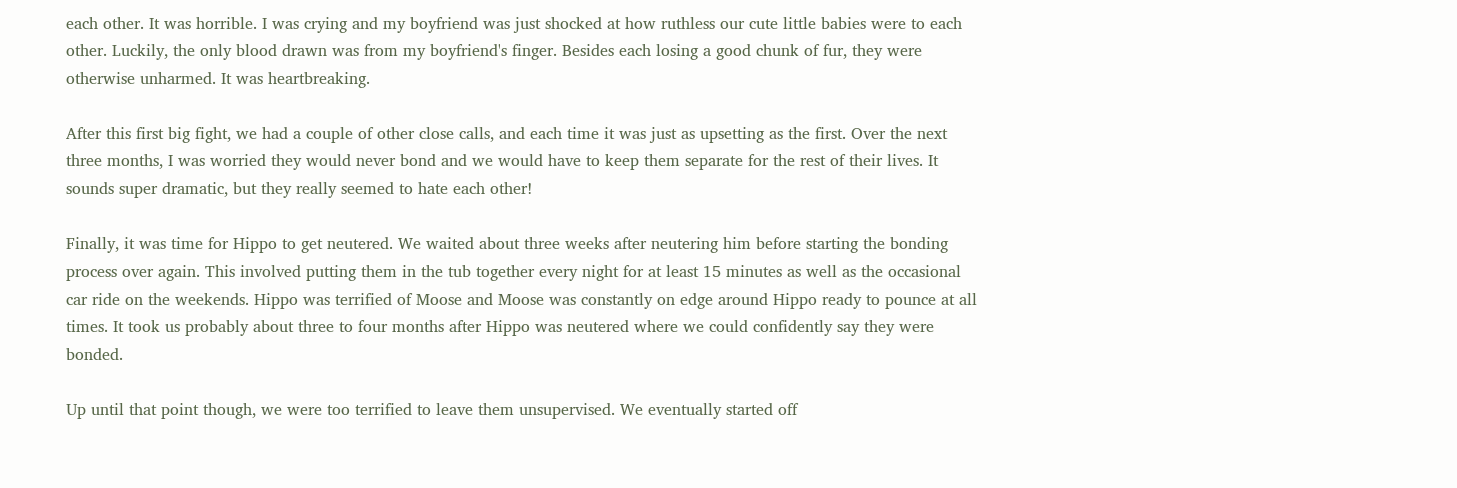each other. It was horrible. I was crying and my boyfriend was just shocked at how ruthless our cute little babies were to each other. Luckily, the only blood drawn was from my boyfriend's finger. Besides each losing a good chunk of fur, they were otherwise unharmed. It was heartbreaking.

After this first big fight, we had a couple of other close calls, and each time it was just as upsetting as the first. Over the next three months, I was worried they would never bond and we would have to keep them separate for the rest of their lives. It sounds super dramatic, but they really seemed to hate each other!

Finally, it was time for Hippo to get neutered. We waited about three weeks after neutering him before starting the bonding process over again. This involved putting them in the tub together every night for at least 15 minutes as well as the occasional car ride on the weekends. Hippo was terrified of Moose and Moose was constantly on edge around Hippo ready to pounce at all times. It took us probably about three to four months after Hippo was neutered where we could confidently say they were bonded.

Up until that point though, we were too terrified to leave them unsupervised. We eventually started off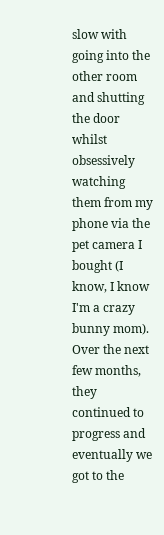slow with going into the other room and shutting the door whilst obsessively watching them from my phone via the pet camera I bought (I know, I know I'm a crazy bunny mom). Over the next few months, they continued to progress and eventually we got to the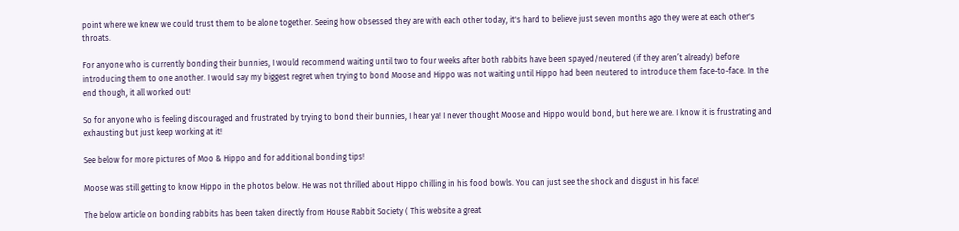point where we knew we could trust them to be alone together. Seeing how obsessed they are with each other today, it's hard to believe just seven months ago they were at each other's throats.

For anyone who is currently bonding their bunnies, I would recommend waiting until two to four weeks after both rabbits have been spayed/neutered (if they aren’t already) before introducing them to one another. I would say my biggest regret when trying to bond Moose and Hippo was not waiting until Hippo had been neutered to introduce them face-to-face. In the end though, it all worked out!

So for anyone who is feeling discouraged and frustrated by trying to bond their bunnies, I hear ya! I never thought Moose and Hippo would bond, but here we are. I know it is frustrating and exhausting but just keep working at it!

See below for more pictures of Moo & Hippo and for additional bonding tips!

Moose was still getting to know Hippo in the photos below. He was not thrilled about Hippo chilling in his food bowls. You can just see the shock and disgust in his face!

The below article on bonding rabbits has been taken directly from House Rabbit Society ( This website a great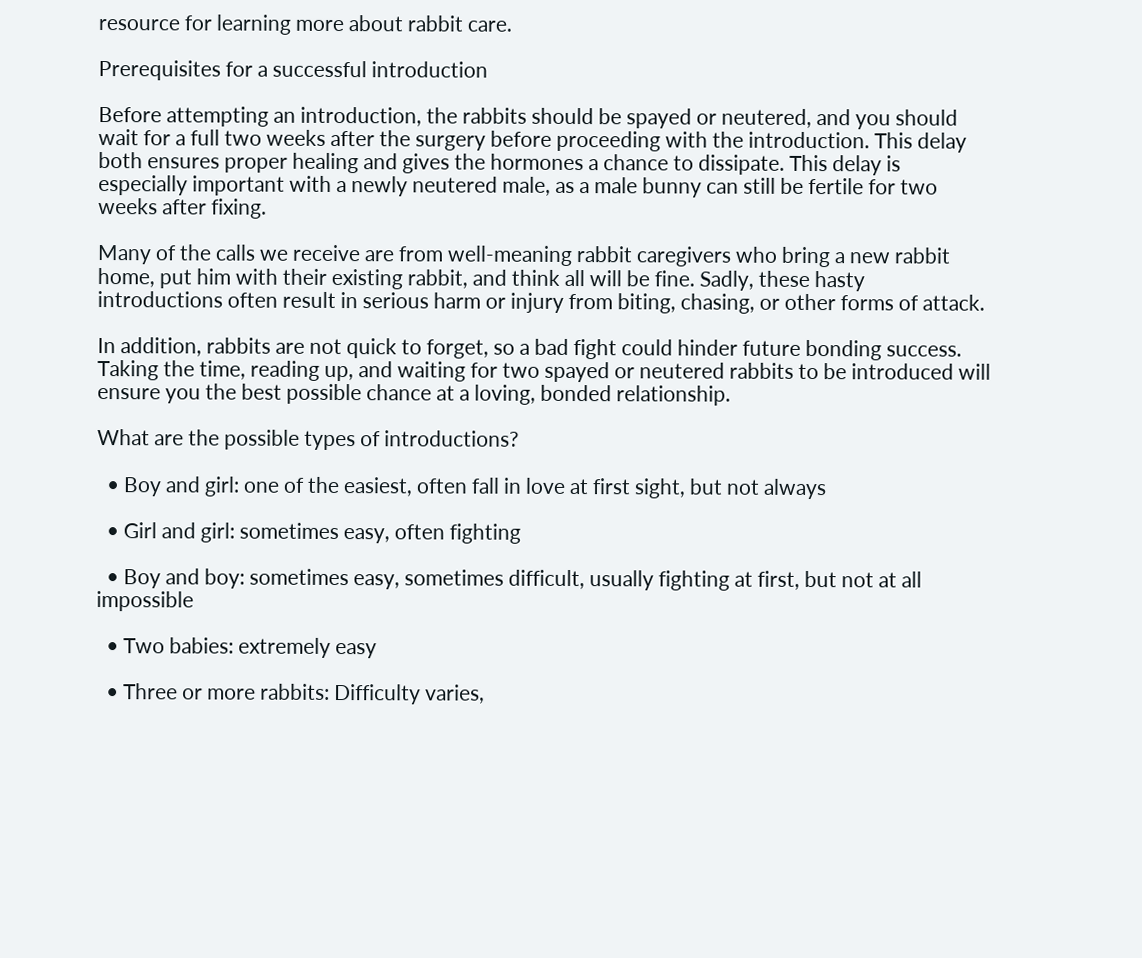resource for learning more about rabbit care.

Prerequisites for a successful introduction

Before attempting an introduction, the rabbits should be spayed or neutered, and you should wait for a full two weeks after the surgery before proceeding with the introduction. This delay both ensures proper healing and gives the hormones a chance to dissipate. This delay is especially important with a newly neutered male, as a male bunny can still be fertile for two weeks after fixing.

Many of the calls we receive are from well-meaning rabbit caregivers who bring a new rabbit home, put him with their existing rabbit, and think all will be fine. Sadly, these hasty introductions often result in serious harm or injury from biting, chasing, or other forms of attack.

In addition, rabbits are not quick to forget, so a bad fight could hinder future bonding success. Taking the time, reading up, and waiting for two spayed or neutered rabbits to be introduced will ensure you the best possible chance at a loving, bonded relationship.

What are the possible types of introductions?

  • Boy and girl: one of the easiest, often fall in love at first sight, but not always

  • Girl and girl: sometimes easy, often fighting

  • Boy and boy: sometimes easy, sometimes difficult, usually fighting at first, but not at all impossible

  • Two babies: extremely easy

  • Three or more rabbits: Difficulty varies,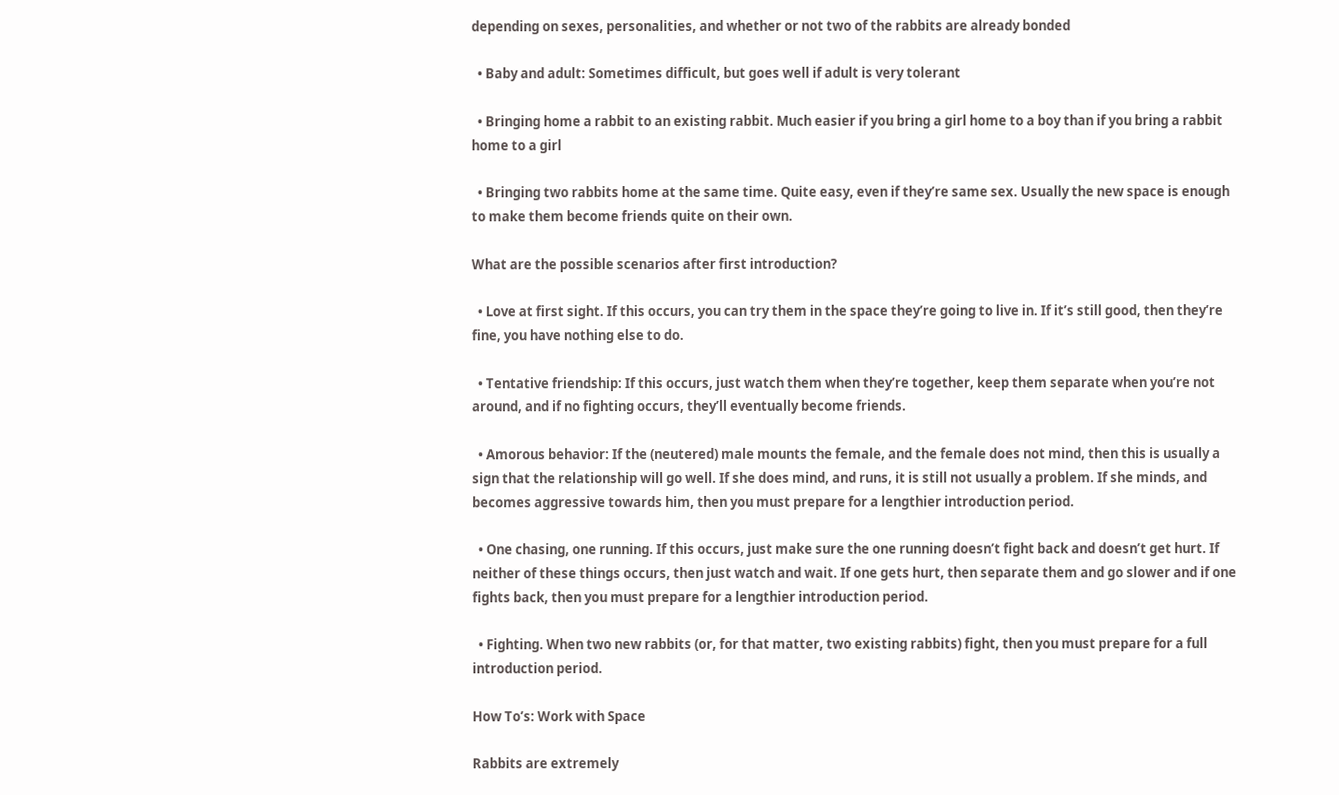depending on sexes, personalities, and whether or not two of the rabbits are already bonded

  • Baby and adult: Sometimes difficult, but goes well if adult is very tolerant

  • Bringing home a rabbit to an existing rabbit. Much easier if you bring a girl home to a boy than if you bring a rabbit home to a girl

  • Bringing two rabbits home at the same time. Quite easy, even if they’re same sex. Usually the new space is enough to make them become friends quite on their own.

What are the possible scenarios after first introduction?

  • Love at first sight. If this occurs, you can try them in the space they’re going to live in. If it’s still good, then they’re fine, you have nothing else to do.

  • Tentative friendship: If this occurs, just watch them when they’re together, keep them separate when you’re not around, and if no fighting occurs, they’ll eventually become friends.

  • Amorous behavior: If the (neutered) male mounts the female, and the female does not mind, then this is usually a sign that the relationship will go well. If she does mind, and runs, it is still not usually a problem. If she minds, and becomes aggressive towards him, then you must prepare for a lengthier introduction period.

  • One chasing, one running. If this occurs, just make sure the one running doesn’t fight back and doesn’t get hurt. If neither of these things occurs, then just watch and wait. If one gets hurt, then separate them and go slower and if one fights back, then you must prepare for a lengthier introduction period.

  • Fighting. When two new rabbits (or, for that matter, two existing rabbits) fight, then you must prepare for a full introduction period.

How To’s: Work with Space

Rabbits are extremely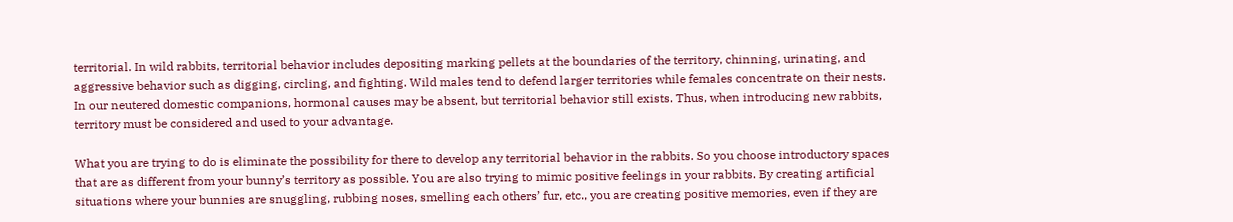territorial. In wild rabbits, territorial behavior includes depositing marking pellets at the boundaries of the territory, chinning, urinating, and aggressive behavior such as digging, circling, and fighting. Wild males tend to defend larger territories while females concentrate on their nests. In our neutered domestic companions, hormonal causes may be absent, but territorial behavior still exists. Thus, when introducing new rabbits, territory must be considered and used to your advantage.

What you are trying to do is eliminate the possibility for there to develop any territorial behavior in the rabbits. So you choose introductory spaces that are as different from your bunny’s territory as possible. You are also trying to mimic positive feelings in your rabbits. By creating artificial situations where your bunnies are snuggling, rubbing noses, smelling each others’ fur, etc., you are creating positive memories, even if they are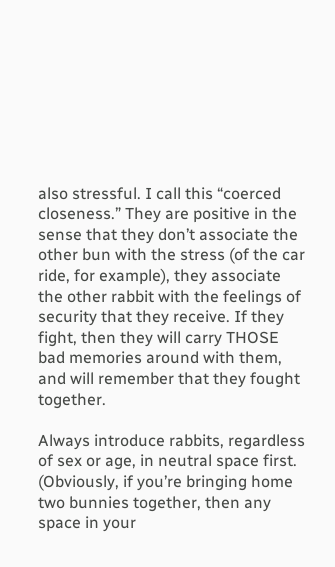also stressful. I call this “coerced closeness.” They are positive in the sense that they don’t associate the other bun with the stress (of the car ride, for example), they associate the other rabbit with the feelings of security that they receive. If they fight, then they will carry THOSE bad memories around with them, and will remember that they fought together.

Always introduce rabbits, regardless of sex or age, in neutral space first. (Obviously, if you’re bringing home two bunnies together, then any space in your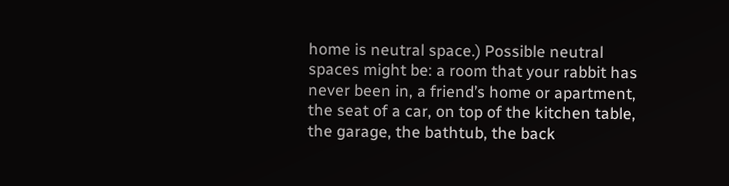home is neutral space.) Possible neutral spaces might be: a room that your rabbit has never been in, a friend’s home or apartment, the seat of a car, on top of the kitchen table, the garage, the bathtub, the back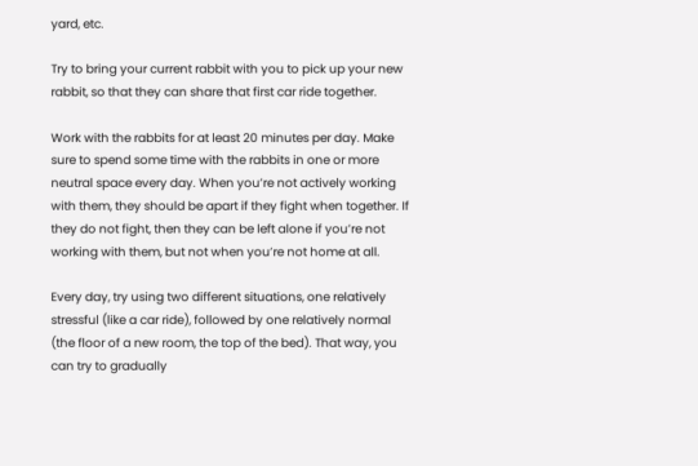yard, etc.

Try to bring your current rabbit with you to pick up your new rabbit, so that they can share that first car ride together.

Work with the rabbits for at least 20 minutes per day. Make sure to spend some time with the rabbits in one or more neutral space every day. When you’re not actively working with them, they should be apart if they fight when together. If they do not fight, then they can be left alone if you’re not working with them, but not when you’re not home at all.

Every day, try using two different situations, one relatively stressful (like a car ride), followed by one relatively normal (the floor of a new room, the top of the bed). That way, you can try to gradually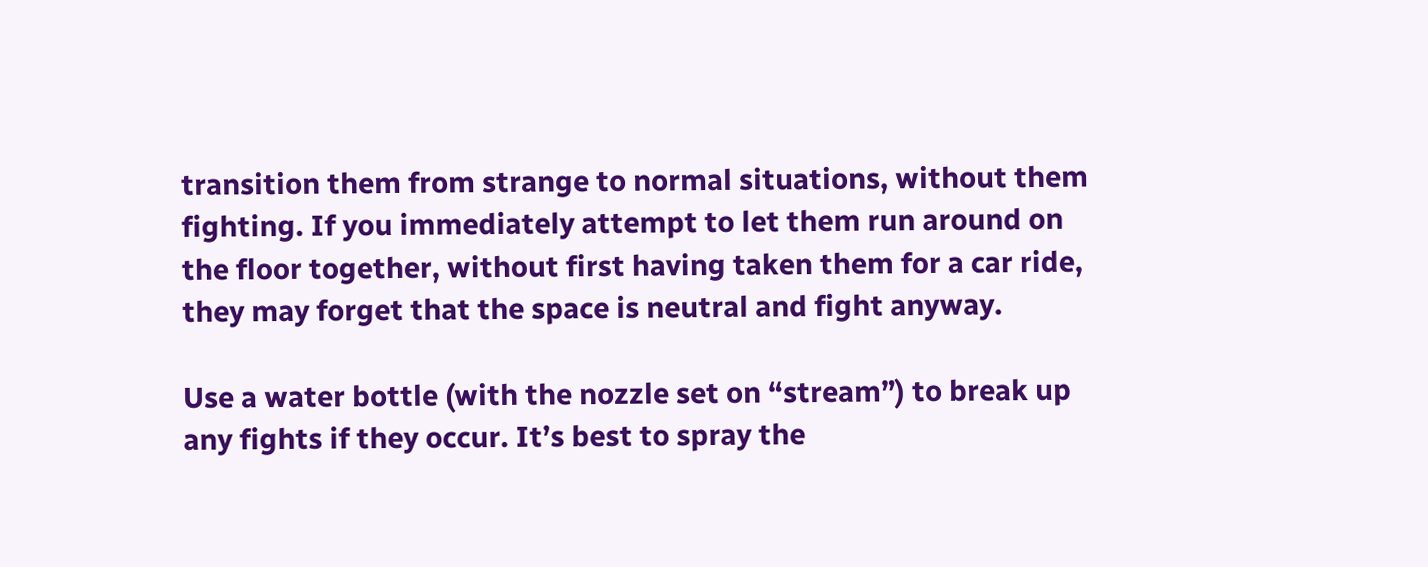transition them from strange to normal situations, without them fighting. If you immediately attempt to let them run around on the floor together, without first having taken them for a car ride, they may forget that the space is neutral and fight anyway.

Use a water bottle (with the nozzle set on “stream”) to break up any fights if they occur. It’s best to spray the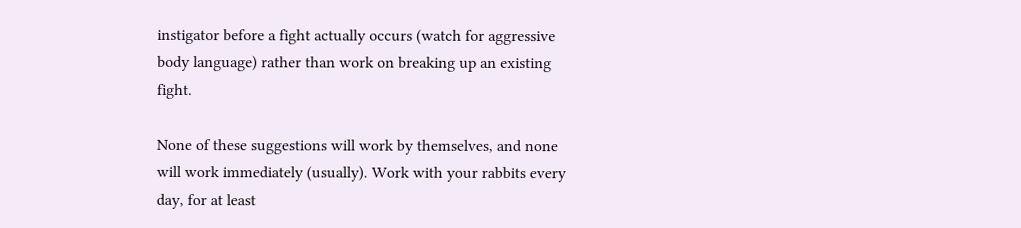instigator before a fight actually occurs (watch for aggressive body language) rather than work on breaking up an existing fight.

None of these suggestions will work by themselves, and none will work immediately (usually). Work with your rabbits every day, for at least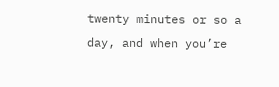twenty minutes or so a day, and when you’re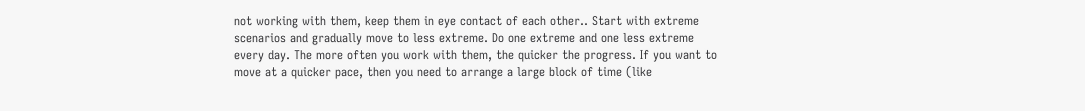not working with them, keep them in eye contact of each other.. Start with extreme scenarios and gradually move to less extreme. Do one extreme and one less extreme every day. The more often you work with them, the quicker the progress. If you want to move at a quicker pace, then you need to arrange a large block of time (like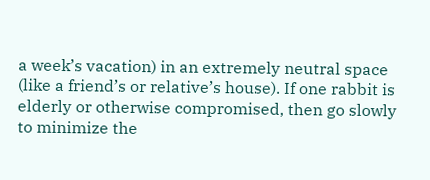a week’s vacation) in an extremely neutral space (like a friend’s or relative’s house). If one rabbit is elderly or otherwise compromised, then go slowly to minimize the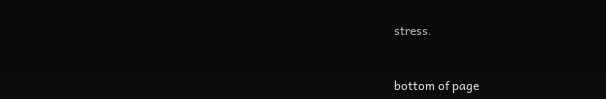stress.


bottom of page